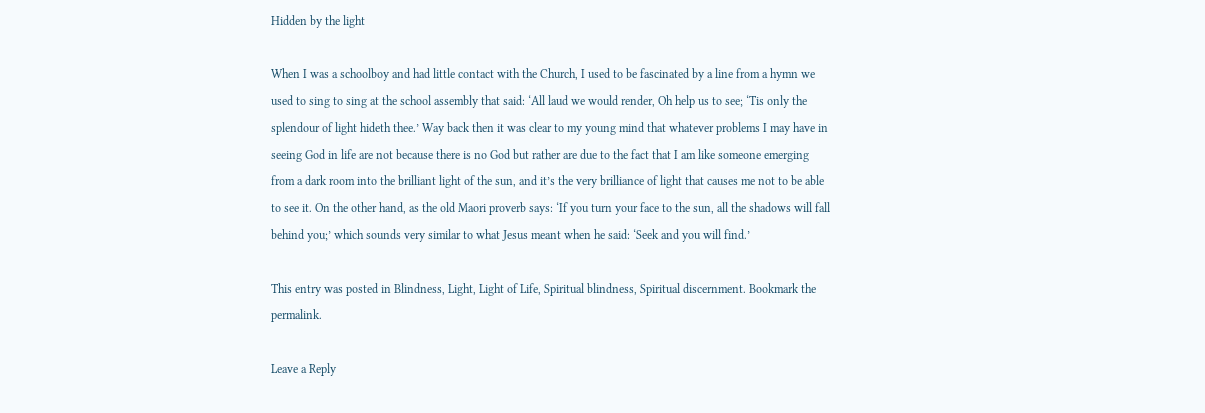Hidden by the light

When I was a schoolboy and had little contact with the Church, I used to be fascinated by a line from a hymn we used to sing to sing at the school assembly that said: ‘All laud we would render, Oh help us to see; ‘Tis only the splendour of light hideth thee.’ Way back then it was clear to my young mind that whatever problems I may have in seeing God in life are not because there is no God but rather are due to the fact that I am like someone emerging from a dark room into the brilliant light of the sun, and it’s the very brilliance of light that causes me not to be able to see it. On the other hand, as the old Maori proverb says: ‘If you turn your face to the sun, all the shadows will fall behind you;’ which sounds very similar to what Jesus meant when he said: ‘Seek and you will find.’

This entry was posted in Blindness, Light, Light of Life, Spiritual blindness, Spiritual discernment. Bookmark the permalink.

Leave a Reply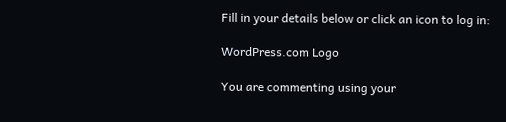Fill in your details below or click an icon to log in:

WordPress.com Logo

You are commenting using your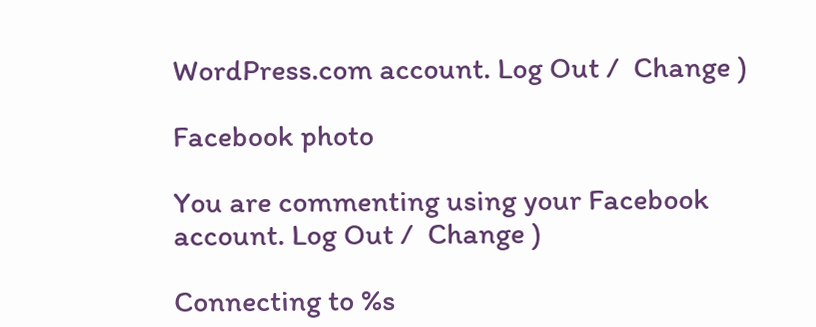WordPress.com account. Log Out /  Change )

Facebook photo

You are commenting using your Facebook account. Log Out /  Change )

Connecting to %s